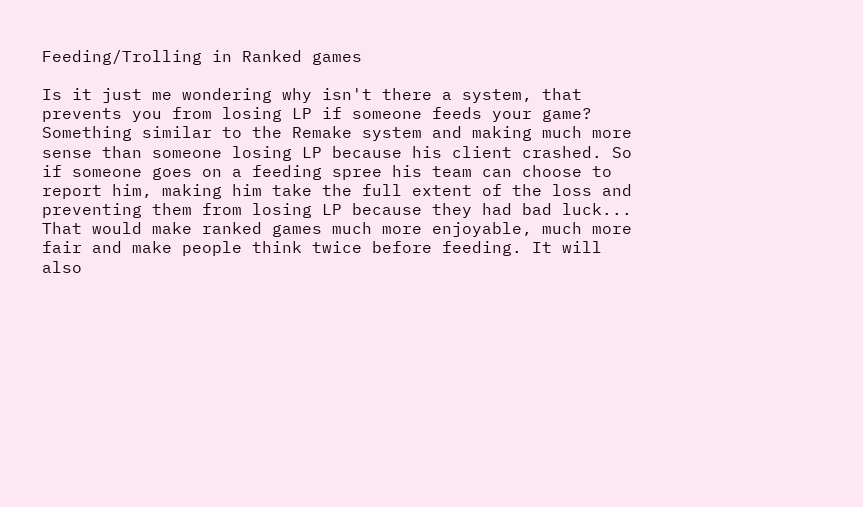Feeding/Trolling in Ranked games

Is it just me wondering why isn't there a system, that prevents you from losing LP if someone feeds your game? Something similar to the Remake system and making much more sense than someone losing LP because his client crashed. So if someone goes on a feeding spree his team can choose to report him, making him take the full extent of the loss and preventing them from losing LP because they had bad luck... That would make ranked games much more enjoyable, much more fair and make people think twice before feeding. It will also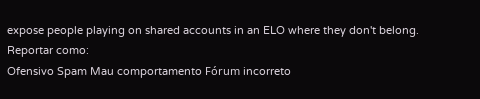expose people playing on shared accounts in an ELO where they don't belong.
Reportar como:
Ofensivo Spam Mau comportamento Fórum incorreto